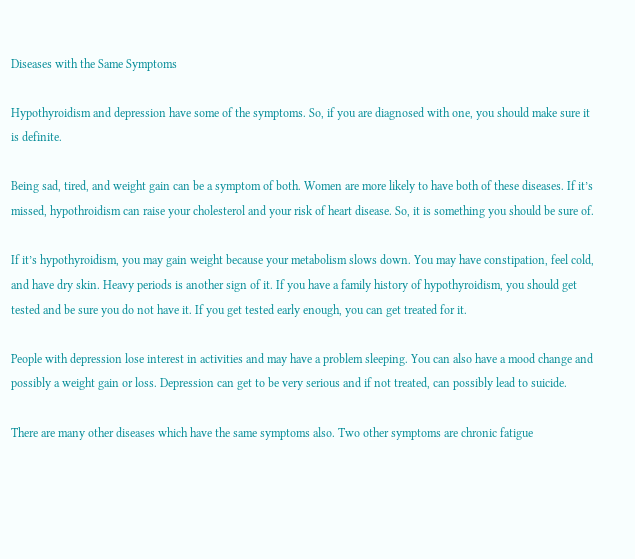Diseases with the Same Symptoms

Hypothyroidism and depression have some of the symptoms. So, if you are diagnosed with one, you should make sure it is definite.

Being sad, tired, and weight gain can be a symptom of both. Women are more likely to have both of these diseases. If it’s missed, hypothroidism can raise your cholesterol and your risk of heart disease. So, it is something you should be sure of.

If it’s hypothyroidism, you may gain weight because your metabolism slows down. You may have constipation, feel cold, and have dry skin. Heavy periods is another sign of it. If you have a family history of hypothyroidism, you should get tested and be sure you do not have it. If you get tested early enough, you can get treated for it.

People with depression lose interest in activities and may have a problem sleeping. You can also have a mood change and possibly a weight gain or loss. Depression can get to be very serious and if not treated, can possibly lead to suicide.

There are many other diseases which have the same symptoms also. Two other symptoms are chronic fatigue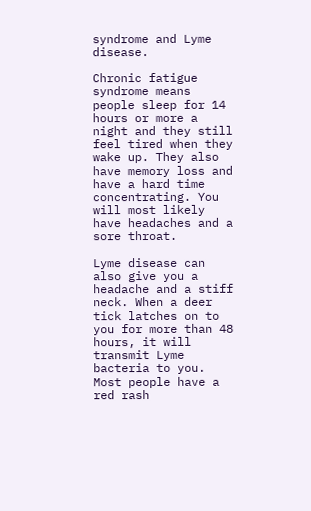syndrome and Lyme disease.

Chronic fatigue syndrome means people sleep for 14 hours or more a night and they still feel tired when they wake up. They also have memory loss and have a hard time concentrating. You will most likely have headaches and a sore throat.

Lyme disease can also give you a headache and a stiff neck. When a deer tick latches on to you for more than 48 hours, it will transmit Lyme bacteria to you. Most people have a red rash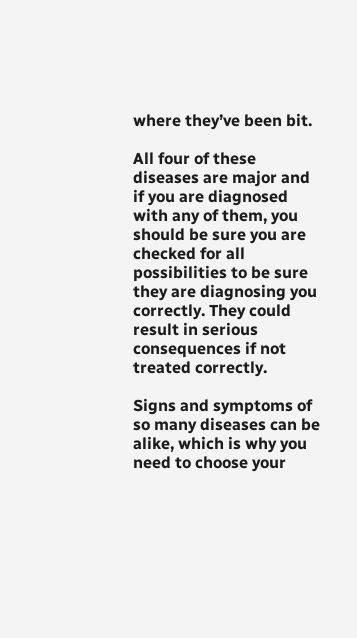where they’ve been bit.

All four of these diseases are major and if you are diagnosed with any of them, you should be sure you are checked for all possibilities to be sure they are diagnosing you correctly. They could result in serious consequences if not treated correctly.

Signs and symptoms of so many diseases can be alike, which is why you need to choose your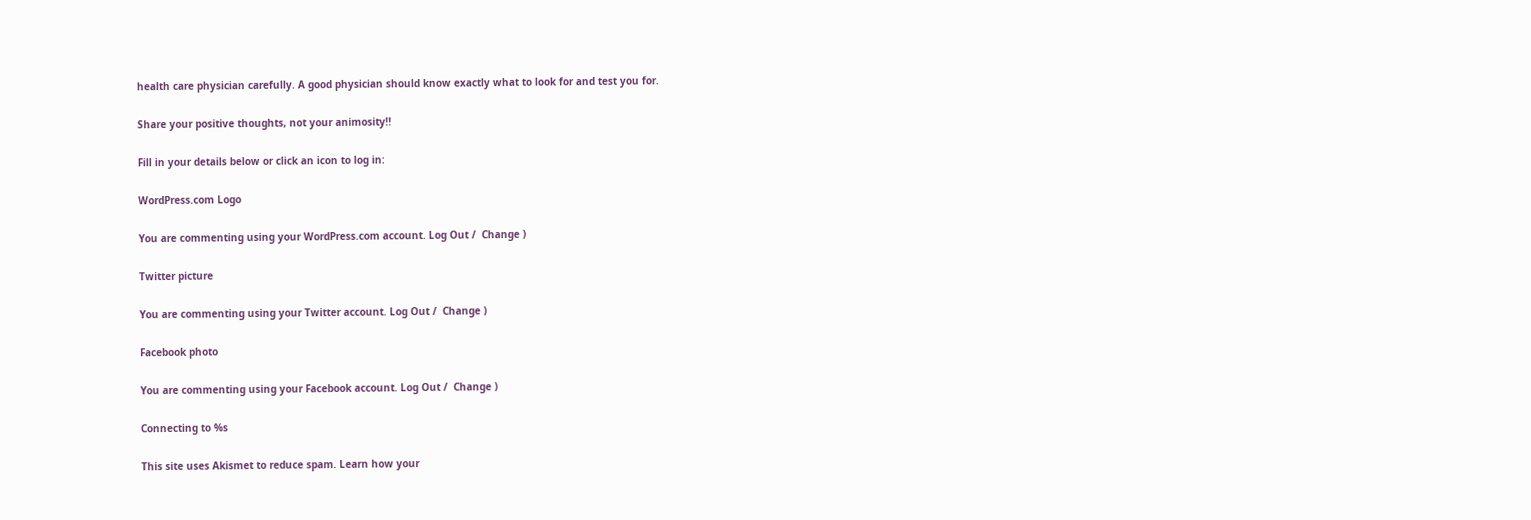health care physician carefully. A good physician should know exactly what to look for and test you for.

Share your positive thoughts, not your animosity!!

Fill in your details below or click an icon to log in:

WordPress.com Logo

You are commenting using your WordPress.com account. Log Out /  Change )

Twitter picture

You are commenting using your Twitter account. Log Out /  Change )

Facebook photo

You are commenting using your Facebook account. Log Out /  Change )

Connecting to %s

This site uses Akismet to reduce spam. Learn how your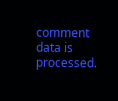comment data is processed.